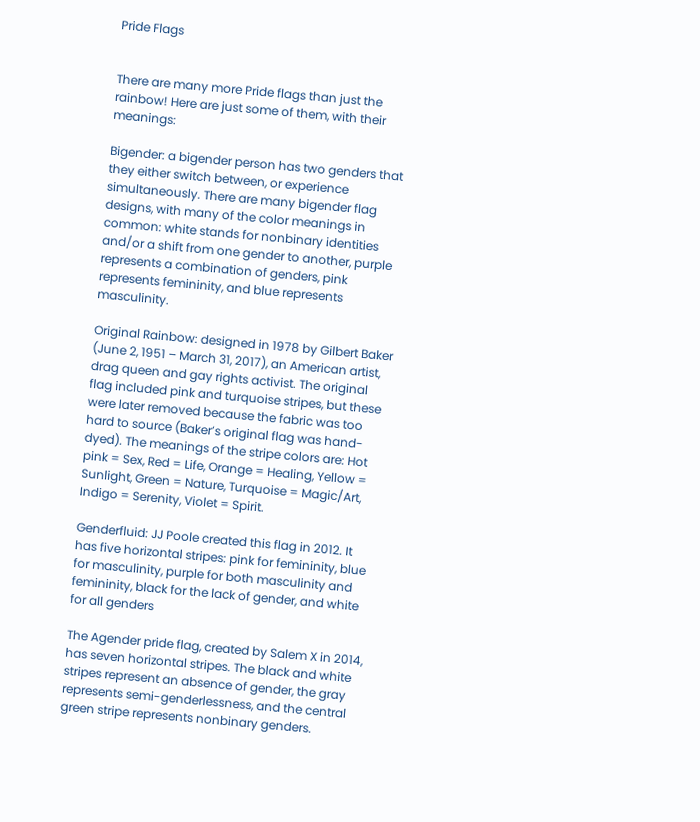Pride Flags


There are many more Pride flags than just the rainbow! Here are just some of them, with their meanings:

Bigender: a bigender person has two genders that they either switch between, or experience simultaneously. There are many bigender flag designs, with many of the color meanings in common: white stands for nonbinary identities and/or a shift from one gender to another, purple represents a combination of genders, pink represents femininity, and blue represents masculinity.

Original Rainbow: designed in 1978 by Gilbert Baker (June 2, 1951 – March 31, 2017), an American artist, drag queen and gay rights activist. The original flag included pink and turquoise stripes, but these were later removed because the fabric was too hard to source (Baker’s original flag was hand-dyed). The meanings of the stripe colors are: Hot pink = Sex, Red = Life, Orange = Healing, Yellow = Sunlight, Green = Nature, Turquoise = Magic/Art, Indigo = Serenity, Violet = Spirit.

Genderfluid: JJ Poole created this flag in 2012. It has five horizontal stripes: pink for femininity, blue for masculinity, purple for both masculinity and femininity, black for the lack of gender, and white for all genders

The Agender pride flag, created by Salem X in 2014, has seven horizontal stripes. The black and white stripes represent an absence of gender, the gray represents semi-genderlessness, and the central green stripe represents nonbinary genders.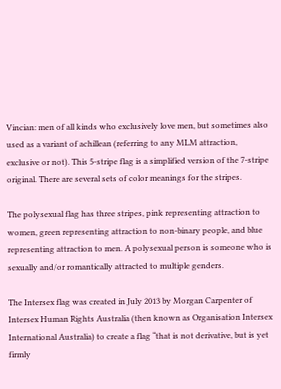Vincian: men of all kinds who exclusively love men, but sometimes also used as a variant of achillean (referring to any MLM attraction, exclusive or not). This 5-stripe flag is a simplified version of the 7-stripe original. There are several sets of color meanings for the stripes.

The polysexual flag has three stripes, pink representing attraction to women, green representing attraction to non-binary people, and blue representing attraction to men. A polysexual person is someone who is sexually and/or romantically attracted to multiple genders.

The Intersex flag was created in July 2013 by Morgan Carpenter of Intersex Human Rights Australia (then known as Organisation Intersex International Australia) to create a flag “that is not derivative, but is yet firmly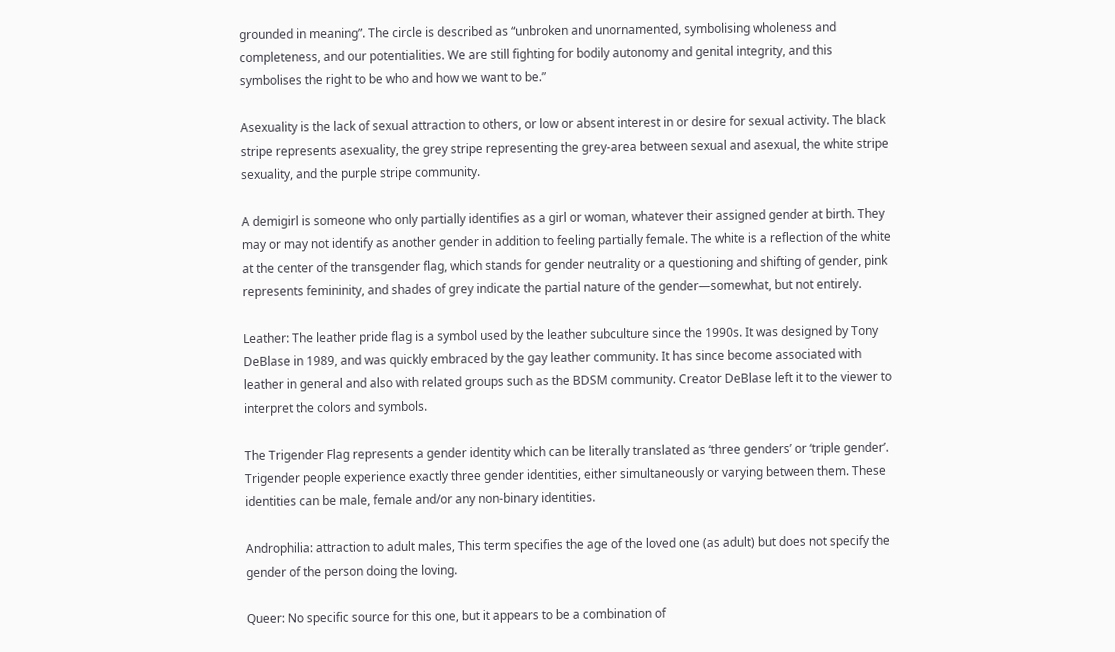grounded in meaning”. The circle is described as “unbroken and unornamented, symbolising wholeness and completeness, and our potentialities. We are still fighting for bodily autonomy and genital integrity, and this symbolises the right to be who and how we want to be.”

Asexuality is the lack of sexual attraction to others, or low or absent interest in or desire for sexual activity. The black stripe represents asexuality, the grey stripe representing the grey-area between sexual and asexual, the white stripe sexuality, and the purple stripe community.

A demigirl is someone who only partially identifies as a girl or woman, whatever their assigned gender at birth. They may or may not identify as another gender in addition to feeling partially female. The white is a reflection of the white at the center of the transgender flag, which stands for gender neutrality or a questioning and shifting of gender, pink represents femininity, and shades of grey indicate the partial nature of the gender—somewhat, but not entirely.

Leather: The leather pride flag is a symbol used by the leather subculture since the 1990s. It was designed by Tony DeBlase in 1989, and was quickly embraced by the gay leather community. It has since become associated with leather in general and also with related groups such as the BDSM community. Creator DeBlase left it to the viewer to interpret the colors and symbols.

The Trigender Flag represents a gender identity which can be literally translated as ‘three genders’ or ‘triple gender’. Trigender people experience exactly three gender identities, either simultaneously or varying between them. These identities can be male, female and/or any non-binary identities.

Androphilia: attraction to adult males, This term specifies the age of the loved one (as adult) but does not specify the gender of the person doing the loving.

Queer: No specific source for this one, but it appears to be a combination of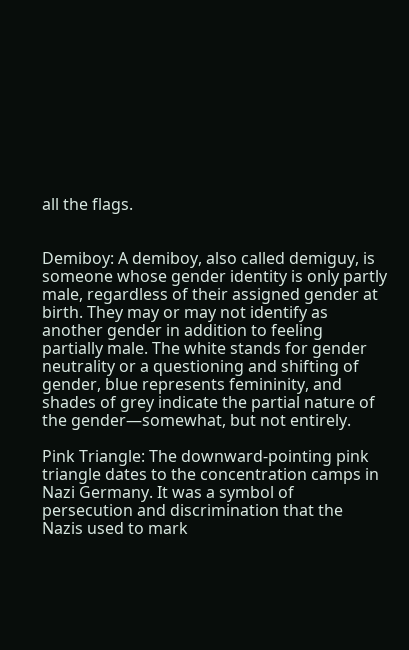all the flags.


Demiboy: A demiboy, also called demiguy, is someone whose gender identity is only partly male, regardless of their assigned gender at birth. They may or may not identify as another gender in addition to feeling partially male. The white stands for gender neutrality or a questioning and shifting of gender, blue represents femininity, and shades of grey indicate the partial nature of the gender—somewhat, but not entirely.

Pink Triangle: The downward-pointing pink triangle dates to the concentration camps in Nazi Germany. It was a symbol of persecution and discrimination that the Nazis used to mark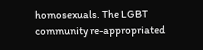homosexuals. The LGBT community re-appropriated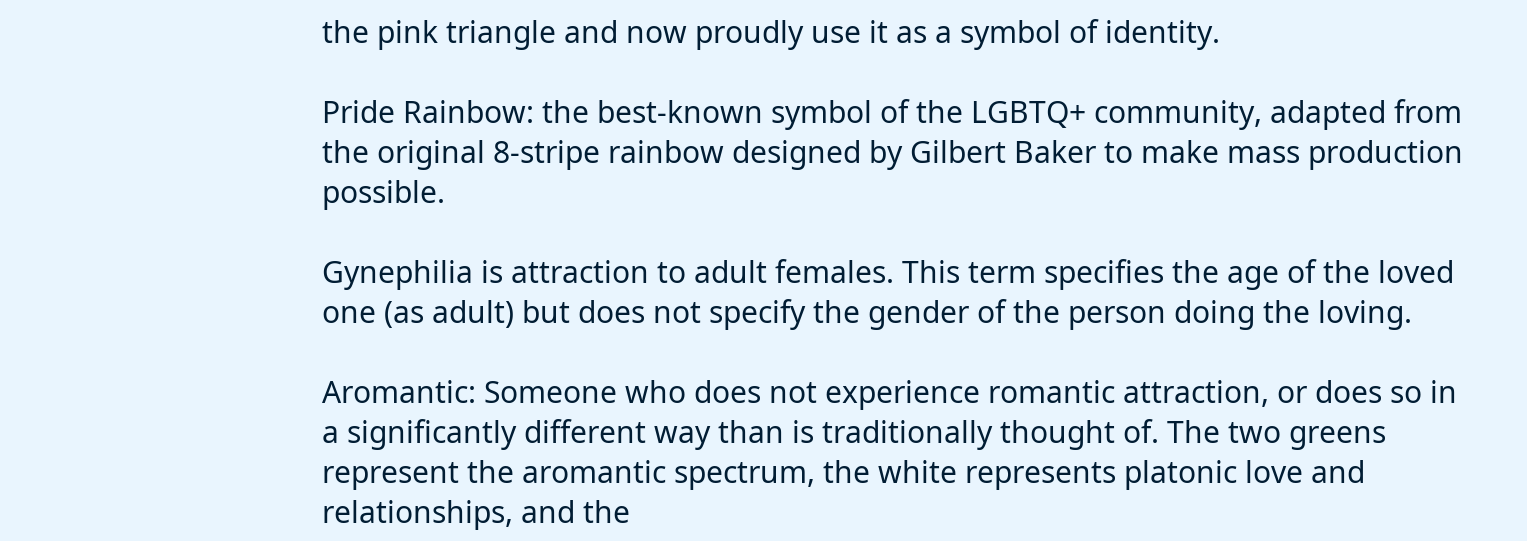the pink triangle and now proudly use it as a symbol of identity.

Pride Rainbow: the best-known symbol of the LGBTQ+ community, adapted from the original 8-stripe rainbow designed by Gilbert Baker to make mass production possible.

Gynephilia is attraction to adult females. This term specifies the age of the loved one (as adult) but does not specify the gender of the person doing the loving.

Aromantic: Someone who does not experience romantic attraction, or does so in a significantly different way than is traditionally thought of. The two greens represent the aromantic spectrum, the white represents platonic love and relationships, and the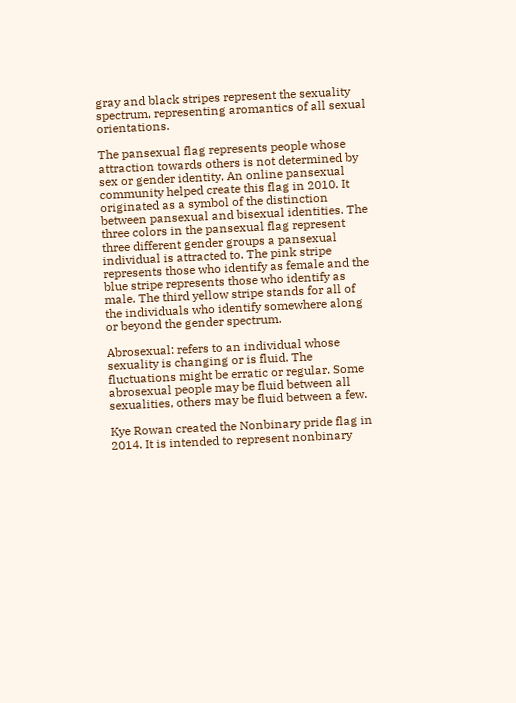gray and black stripes represent the sexuality spectrum, representing aromantics of all sexual orientations.

The pansexual flag represents people whose attraction towards others is not determined by sex or gender identity. An online pansexual community helped create this flag in 2010. It originated as a symbol of the distinction between pansexual and bisexual identities. The three colors in the pansexual flag represent three different gender groups a pansexual individual is attracted to. The pink stripe represents those who identify as female and the blue stripe represents those who identify as male. The third yellow stripe stands for all of the individuals who identify somewhere along or beyond the gender spectrum.

Abrosexual: refers to an individual whose sexuality is changing or is fluid. The fluctuations might be erratic or regular. Some abrosexual people may be fluid between all sexualities, others may be fluid between a few.

Kye Rowan created the Nonbinary pride flag in 2014. It is intended to represent nonbinary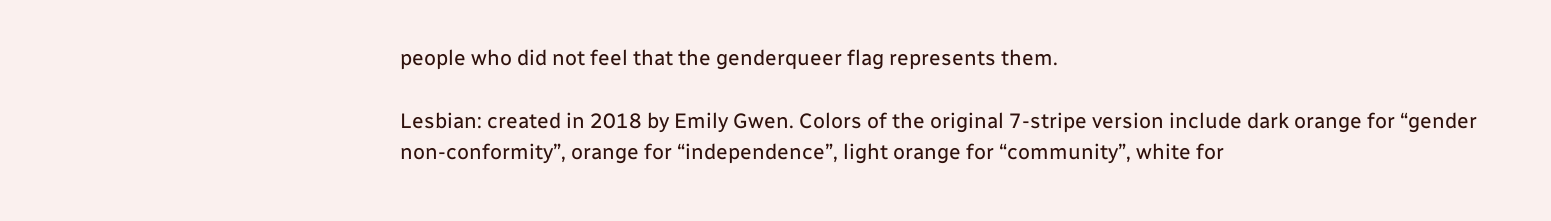people who did not feel that the genderqueer flag represents them.

Lesbian: created in 2018 by Emily Gwen. Colors of the original 7-stripe version include dark orange for “gender non-conformity”, orange for “independence”, light orange for “community”, white for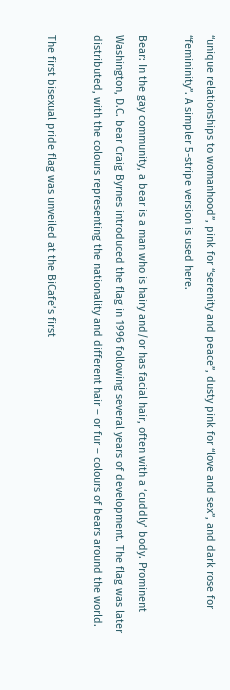“unique relationships to womanhood”, pink for “serenity and peace”, dusty pink for “love and sex”, and dark rose for “femininity”. A simpler 5-stripe version is used here.

Bear: In the gay community, a bear is a man who is hairy and/or has facial hair, often with a ‘cuddly’ body. Prominent Washington, D.C. bear Craig Byrnes introduced the flag in 1996 following several years of development. The flag was later distributed, with the colours representing the nationality and different hair – or fur – colours of bears around the world.

The first bisexual pride flag was unveiled at the BiCafe’s first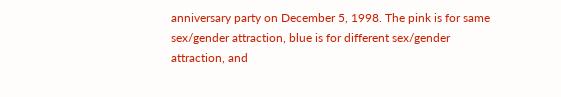anniversary party on December 5, 1998. The pink is for same sex/gender attraction, blue is for different sex/gender attraction, and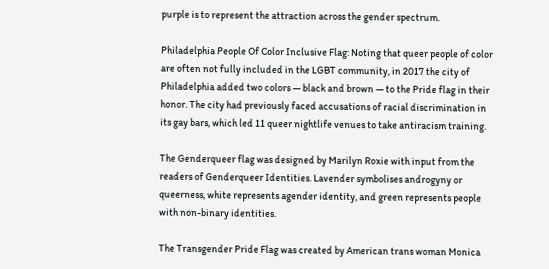purple is to represent the attraction across the gender spectrum.

Philadelphia People Of Color Inclusive Flag: Noting that queer people of color are often not fully included in the LGBT community, in 2017 the city of Philadelphia added two colors — black and brown — to the Pride flag in their honor. The city had previously faced accusations of racial discrimination in its gay bars, which led 11 queer nightlife venues to take antiracism training.

The Genderqueer flag was designed by Marilyn Roxie with input from the readers of Genderqueer Identities. Lavender symbolises androgyny or queerness, white represents agender identity, and green represents people with non-binary identities.

The Transgender Pride Flag was created by American trans woman Monica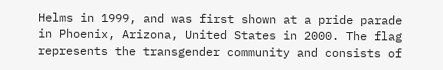Helms in 1999, and was first shown at a pride parade in Phoenix, Arizona, United States in 2000. The flag represents the transgender community and consists of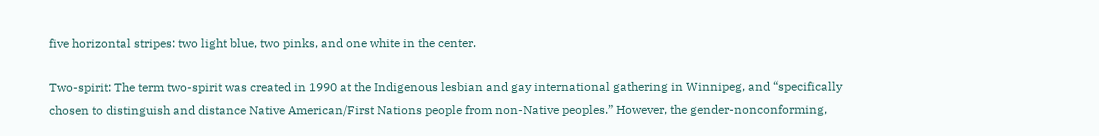five horizontal stripes: two light blue, two pinks, and one white in the center.

Two-spirit: The term two-spirit was created in 1990 at the Indigenous lesbian and gay international gathering in Winnipeg, and “specifically chosen to distinguish and distance Native American/First Nations people from non-Native peoples.” However, the gender-nonconforming,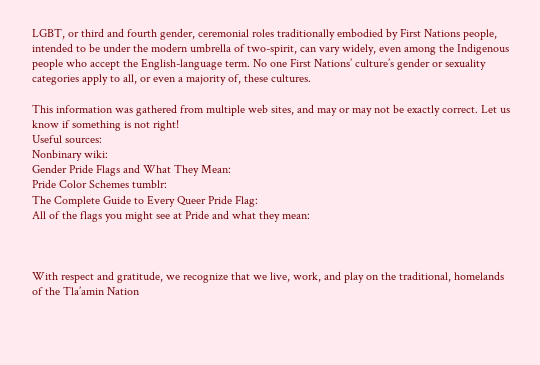LGBT, or third and fourth gender, ceremonial roles traditionally embodied by First Nations people, intended to be under the modern umbrella of two-spirit, can vary widely, even among the Indigenous people who accept the English-language term. No one First Nations’ culture’s gender or sexuality categories apply to all, or even a majority of, these cultures.

This information was gathered from multiple web sites, and may or may not be exactly correct. Let us know if something is not right!
Useful sources:
Nonbinary wiki:
Gender Pride Flags and What They Mean:
Pride Color Schemes tumblr:
The Complete Guide to Every Queer Pride Flag:
All of the flags you might see at Pride and what they mean:



With respect and gratitude, we recognize that we live, work, and play on the traditional, homelands of the Tla’amin Nation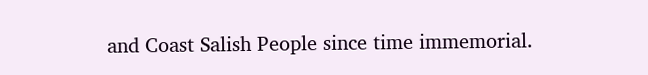and Coast Salish People since time immemorial.